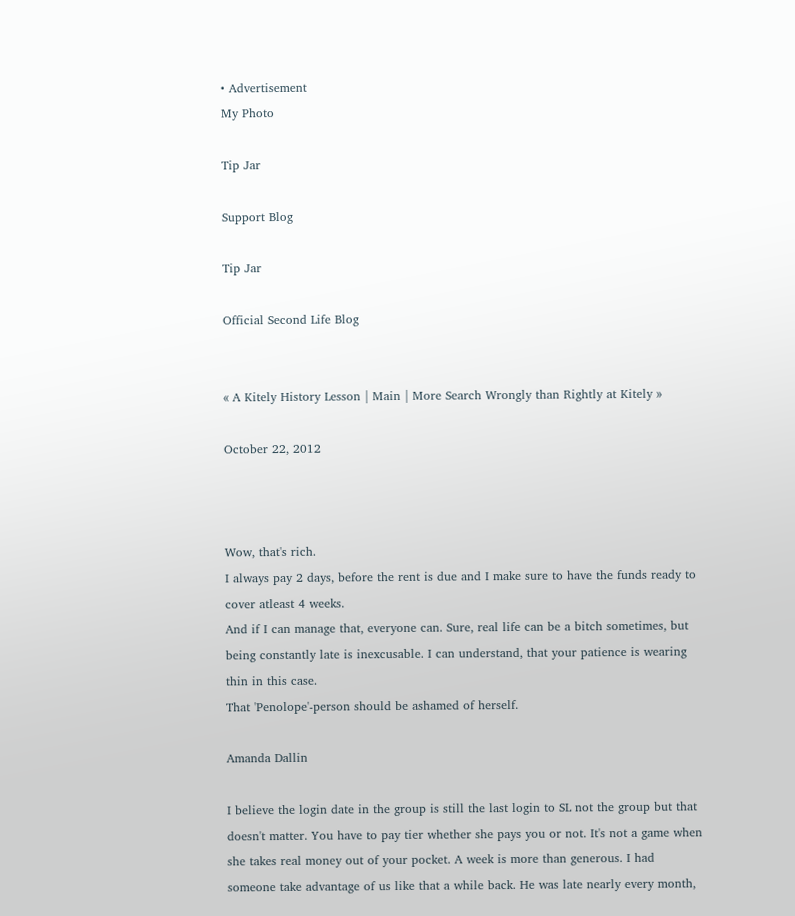• Advertisement
My Photo

Tip Jar

Support Blog

Tip Jar

Official Second Life Blog


« A Kitely History Lesson | Main | More Search Wrongly than Rightly at Kitely »

October 22, 2012



Wow, that's rich.
I always pay 2 days, before the rent is due and I make sure to have the funds ready to cover atleast 4 weeks.
And if I can manage that, everyone can. Sure, real life can be a bitch sometimes, but being constantly late is inexcusable. I can understand, that your patience is wearing thin in this case.
That 'Penolope'-person should be ashamed of herself.

Amanda Dallin

I believe the login date in the group is still the last login to SL not the group but that doesn't matter. You have to pay tier whether she pays you or not. It's not a game when she takes real money out of your pocket. A week is more than generous. I had someone take advantage of us like that a while back. He was late nearly every month,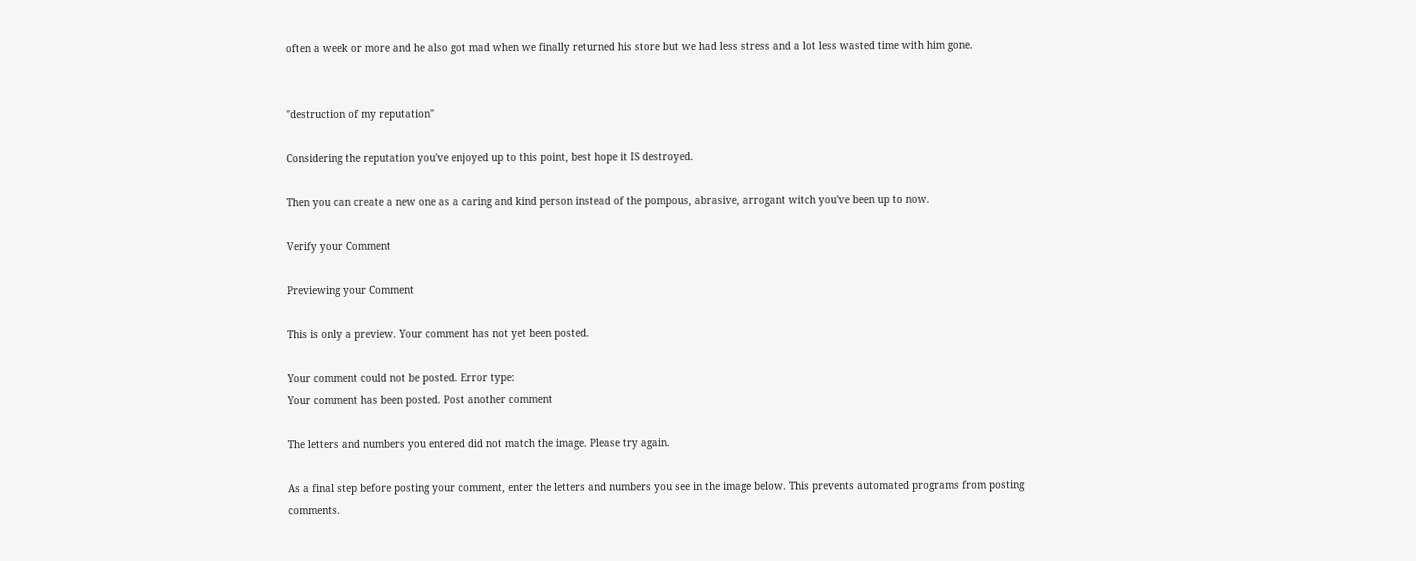often a week or more and he also got mad when we finally returned his store but we had less stress and a lot less wasted time with him gone.


"destruction of my reputation"

Considering the reputation you've enjoyed up to this point, best hope it IS destroyed.

Then you can create a new one as a caring and kind person instead of the pompous, abrasive, arrogant witch you've been up to now.

Verify your Comment

Previewing your Comment

This is only a preview. Your comment has not yet been posted.

Your comment could not be posted. Error type:
Your comment has been posted. Post another comment

The letters and numbers you entered did not match the image. Please try again.

As a final step before posting your comment, enter the letters and numbers you see in the image below. This prevents automated programs from posting comments.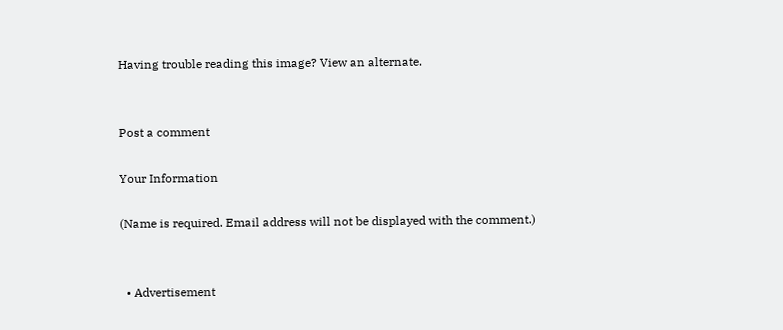Having trouble reading this image? View an alternate.


Post a comment

Your Information

(Name is required. Email address will not be displayed with the comment.)


  • Advertisement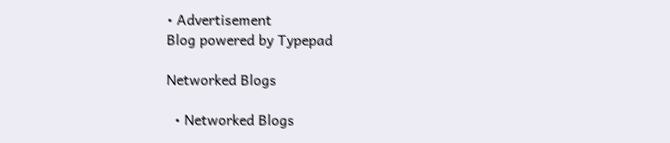• Advertisement
Blog powered by Typepad

Networked Blogs

  • Networked Blogs